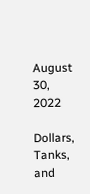August 30, 2022

Dollars, Tanks, and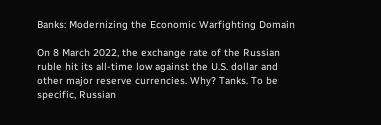Banks: Modernizing the Economic Warfighting Domain

On 8 March 2022, the exchange rate of the Russian ruble hit its all-time low against the U.S. dollar and other major reserve currencies. Why? Tanks. To be specific, Russian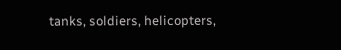tanks, soldiers, helicopters,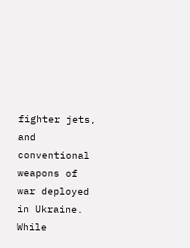fighter jets, and conventional weapons of war deployed in Ukraine. While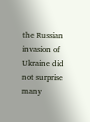the Russian invasion of Ukraine did not surprise many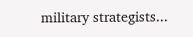military strategists...